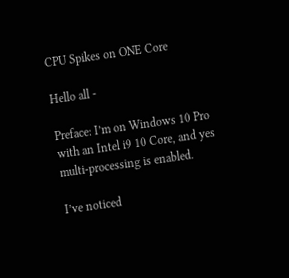CPU Spikes on ONE Core

Hello all -

Preface: I’m on Windows 10 Pro with an Intel i9 10 Core, and yes multi-processing is enabled.

I’ve noticed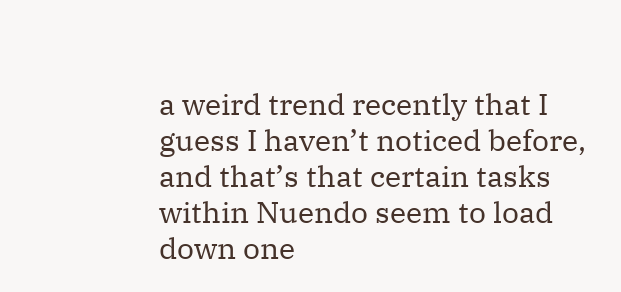a weird trend recently that I guess I haven’t noticed before, and that’s that certain tasks within Nuendo seem to load down one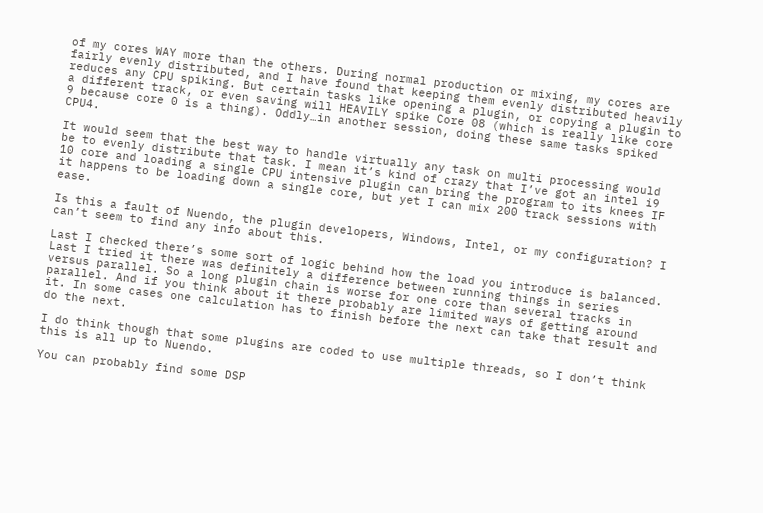of my cores WAY more than the others. During normal production or mixing, my cores are fairly evenly distributed, and I have found that keeping them evenly distributed heavily reduces any CPU spiking. But certain tasks like opening a plugin, or copying a plugin to a different track, or even saving will HEAVILY spike Core 08 (which is really like core 9 because core 0 is a thing). Oddly…in another session, doing these same tasks spiked CPU4.

It would seem that the best way to handle virtually any task on multi processing would be to evenly distribute that task. I mean it’s kind of crazy that I’ve got an intel i9 10 core and loading a single CPU intensive plugin can bring the program to its knees IF it happens to be loading down a single core, but yet I can mix 200 track sessions with ease.

Is this a fault of Nuendo, the plugin developers, Windows, Intel, or my configuration? I can’t seem to find any info about this.

Last I checked there’s some sort of logic behind how the load you introduce is balanced. Last I tried it there was definitely a difference between running things in series versus parallel. So a long plugin chain is worse for one core than several tracks in parallel. And if you think about it there probably are limited ways of getting around it. In some cases one calculation has to finish before the next can take that result and do the next.

I do think though that some plugins are coded to use multiple threads, so I don’t think this is all up to Nuendo.

You can probably find some DSP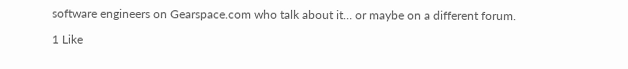software engineers on Gearspace.com who talk about it… or maybe on a different forum.

1 Like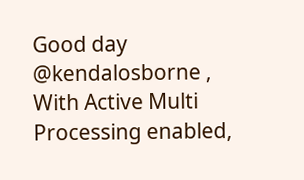Good day @kendalosborne ,
With Active Multi Processing enabled,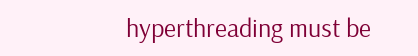hyperthreading must be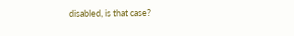disabled, is that case?